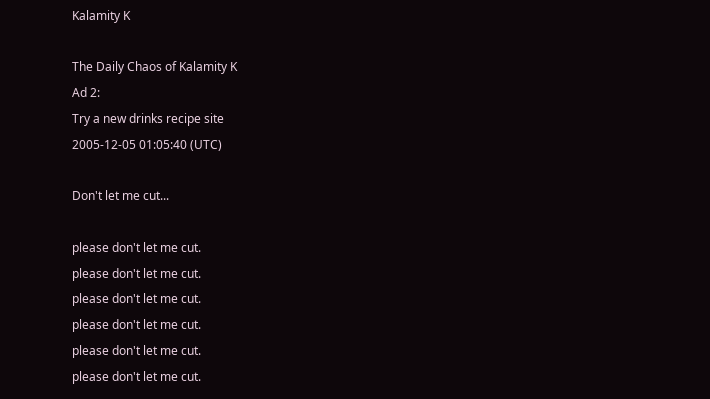Kalamity K

The Daily Chaos of Kalamity K
Ad 2:
Try a new drinks recipe site
2005-12-05 01:05:40 (UTC)

Don't let me cut...

please don't let me cut.
please don't let me cut.
please don't let me cut.
please don't let me cut.
please don't let me cut.
please don't let me cut.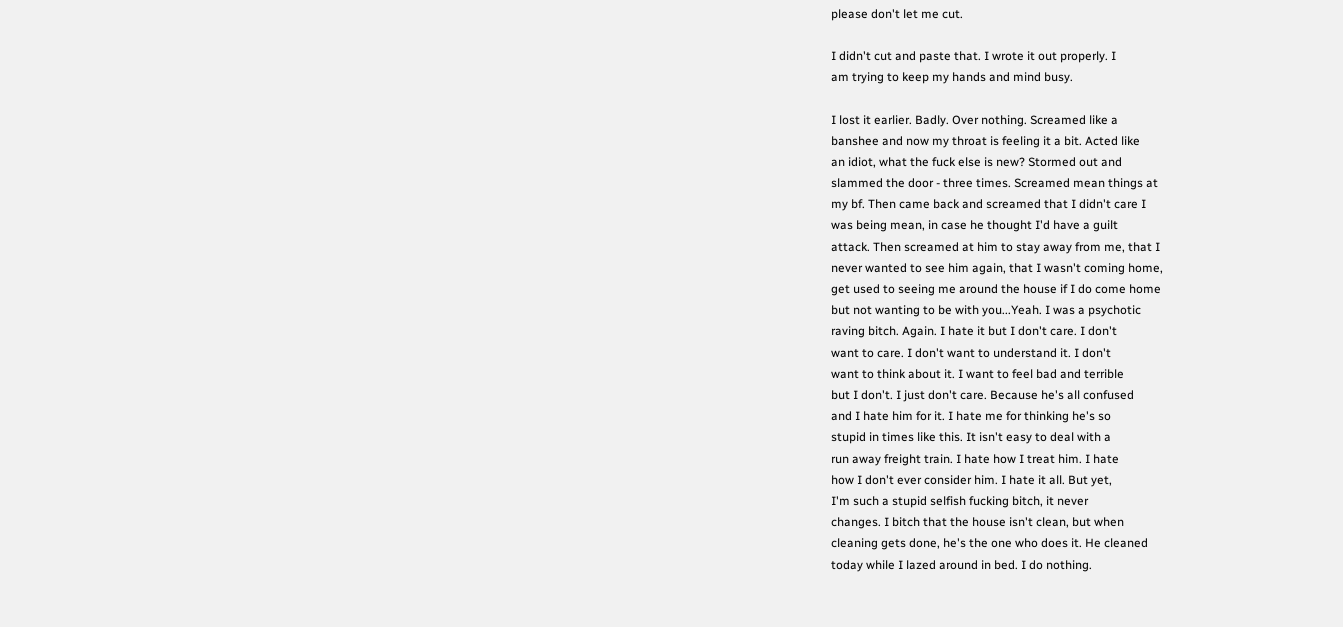please don't let me cut.

I didn't cut and paste that. I wrote it out properly. I
am trying to keep my hands and mind busy.

I lost it earlier. Badly. Over nothing. Screamed like a
banshee and now my throat is feeling it a bit. Acted like
an idiot, what the fuck else is new? Stormed out and
slammed the door - three times. Screamed mean things at
my bf. Then came back and screamed that I didn't care I
was being mean, in case he thought I'd have a guilt
attack. Then screamed at him to stay away from me, that I
never wanted to see him again, that I wasn't coming home,
get used to seeing me around the house if I do come home
but not wanting to be with you...Yeah. I was a psychotic
raving bitch. Again. I hate it but I don't care. I don't
want to care. I don't want to understand it. I don't
want to think about it. I want to feel bad and terrible
but I don't. I just don't care. Because he's all confused
and I hate him for it. I hate me for thinking he's so
stupid in times like this. It isn't easy to deal with a
run away freight train. I hate how I treat him. I hate
how I don't ever consider him. I hate it all. But yet,
I'm such a stupid selfish fucking bitch, it never
changes. I bitch that the house isn't clean, but when
cleaning gets done, he's the one who does it. He cleaned
today while I lazed around in bed. I do nothing.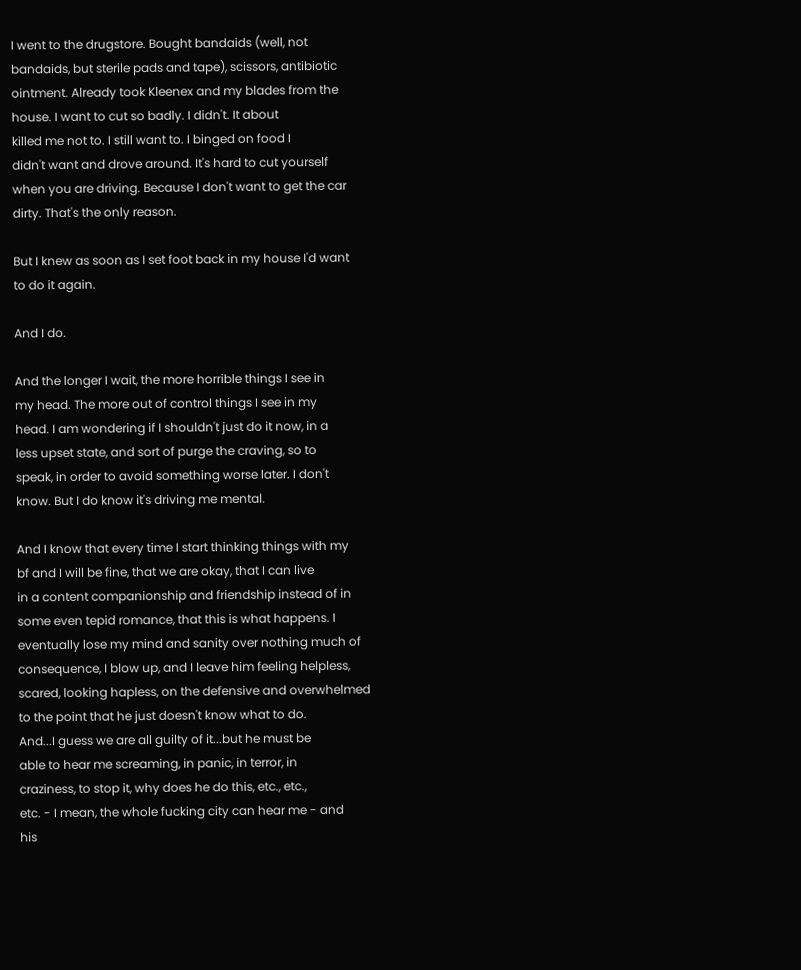I went to the drugstore. Bought bandaids (well, not
bandaids, but sterile pads and tape), scissors, antibiotic
ointment. Already took Kleenex and my blades from the
house. I want to cut so badly. I didn't. It about
killed me not to. I still want to. I binged on food I
didn't want and drove around. It's hard to cut yourself
when you are driving. Because I don't want to get the car
dirty. That's the only reason.

But I knew as soon as I set foot back in my house I'd want
to do it again.

And I do.

And the longer I wait, the more horrible things I see in
my head. The more out of control things I see in my
head. I am wondering if I shouldn't just do it now, in a
less upset state, and sort of purge the craving, so to
speak, in order to avoid something worse later. I don't
know. But I do know it's driving me mental.

And I know that every time I start thinking things with my
bf and I will be fine, that we are okay, that I can live
in a content companionship and friendship instead of in
some even tepid romance, that this is what happens. I
eventually lose my mind and sanity over nothing much of
consequence, I blow up, and I leave him feeling helpless,
scared, looking hapless, on the defensive and overwhelmed
to the point that he just doesn't know what to do.
And...I guess we are all guilty of it...but he must be
able to hear me screaming, in panic, in terror, in
craziness, to stop it, why does he do this, etc., etc.,
etc. - I mean, the whole fucking city can hear me - and
his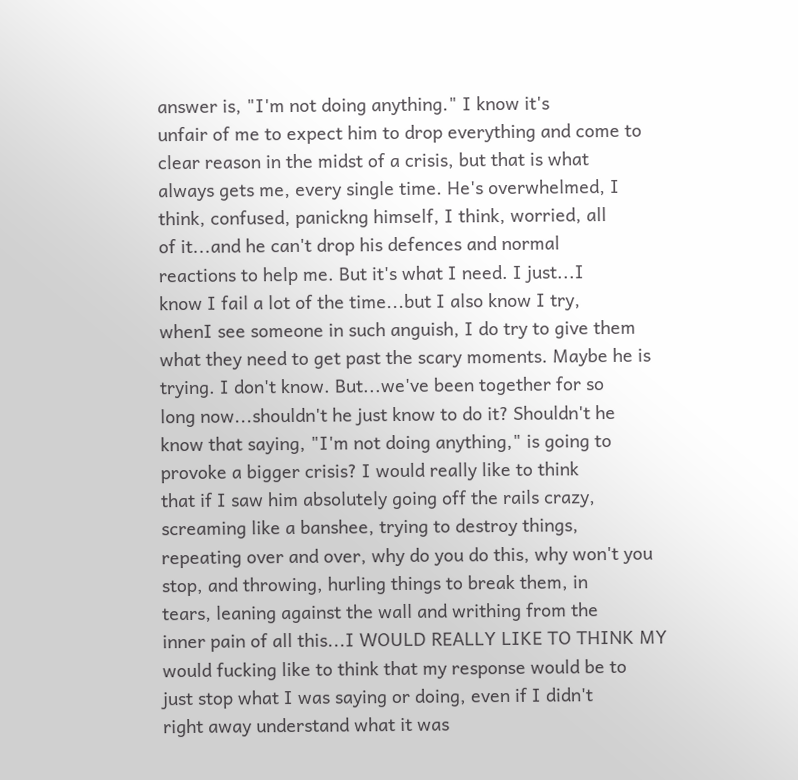answer is, "I'm not doing anything." I know it's
unfair of me to expect him to drop everything and come to
clear reason in the midst of a crisis, but that is what
always gets me, every single time. He's overwhelmed, I
think, confused, panickng himself, I think, worried, all
of it...and he can't drop his defences and normal
reactions to help me. But it's what I need. I just...I
know I fail a lot of the time...but I also know I try,
whenI see someone in such anguish, I do try to give them
what they need to get past the scary moments. Maybe he is
trying. I don't know. But...we've been together for so
long now...shouldn't he just know to do it? Shouldn't he
know that saying, "I'm not doing anything," is going to
provoke a bigger crisis? I would really like to think
that if I saw him absolutely going off the rails crazy,
screaming like a banshee, trying to destroy things,
repeating over and over, why do you do this, why won't you
stop, and throwing, hurling things to break them, in
tears, leaning against the wall and writhing from the
inner pain of all this...I WOULD REALLY LIKE TO THINK MY
would fucking like to think that my response would be to
just stop what I was saying or doing, even if I didn't
right away understand what it was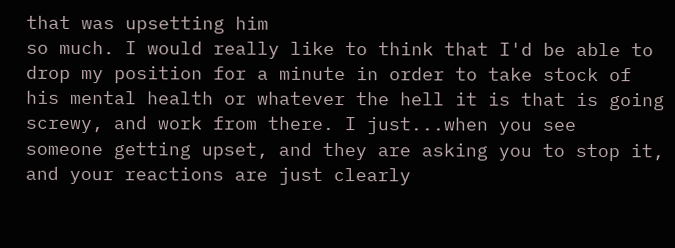that was upsetting him
so much. I would really like to think that I'd be able to
drop my position for a minute in order to take stock of
his mental health or whatever the hell it is that is going
screwy, and work from there. I just...when you see
someone getting upset, and they are asking you to stop it,
and your reactions are just clearly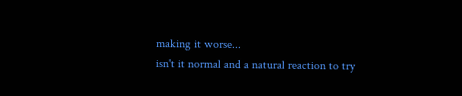making it worse...
isn't it normal and a natural reaction to try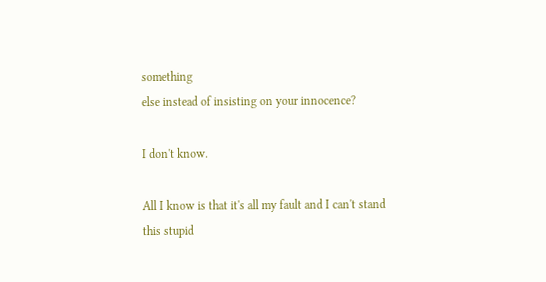something
else instead of insisting on your innocence?

I don't know.

All I know is that it's all my fault and I can't stand
this stupid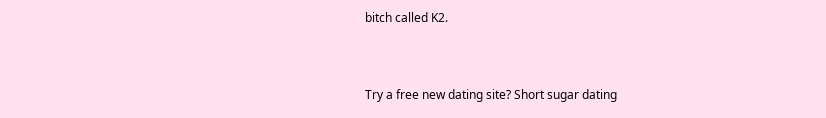bitch called K2.


Try a free new dating site? Short sugar dating